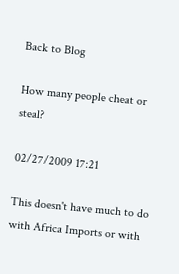Back to Blog

How many people cheat or steal?

02/27/2009 17:21

This doesn't have much to do with Africa Imports or with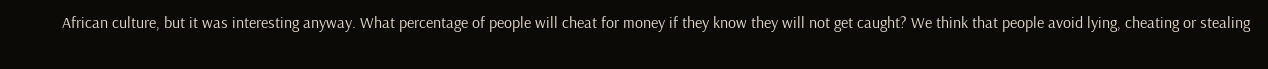African culture, but it was interesting anyway. What percentage of people will cheat for money if they know they will not get caught? We think that people avoid lying, cheating or stealing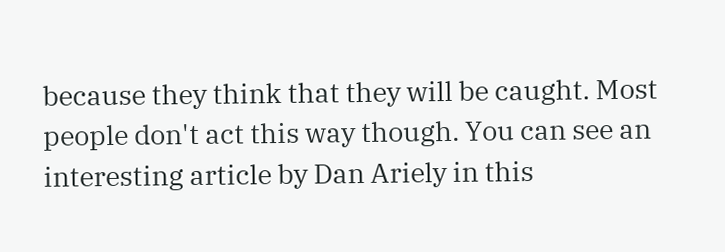because they think that they will be caught. Most people don't act this way though. You can see an interesting article by Dan Ariely in this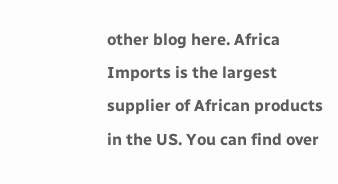other blog here. Africa Imports is the largest supplier of African products in the US. You can find over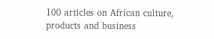100 articles on African culture, products and business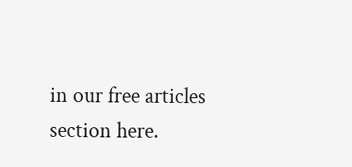in our free articles section here.